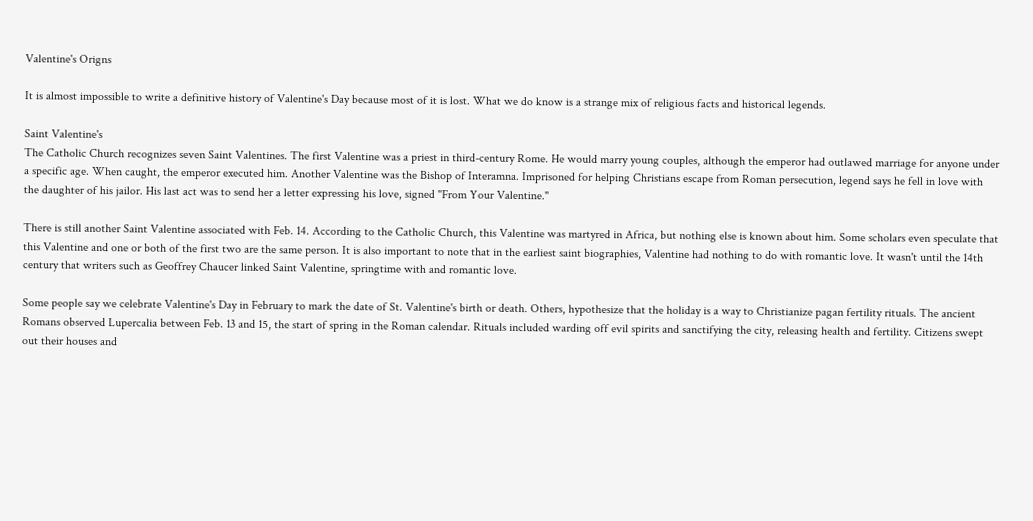Valentine's Origns

It is almost impossible to write a definitive history of Valentine's Day because most of it is lost. What we do know is a strange mix of religious facts and historical legends.

Saint Valentine's
The Catholic Church recognizes seven Saint Valentines. The first Valentine was a priest in third-century Rome. He would marry young couples, although the emperor had outlawed marriage for anyone under a specific age. When caught, the emperor executed him. Another Valentine was the Bishop of Interamna. Imprisoned for helping Christians escape from Roman persecution, legend says he fell in love with the daughter of his jailor. His last act was to send her a letter expressing his love, signed "From Your Valentine."

There is still another Saint Valentine associated with Feb. 14. According to the Catholic Church, this Valentine was martyred in Africa, but nothing else is known about him. Some scholars even speculate that this Valentine and one or both of the first two are the same person. It is also important to note that in the earliest saint biographies, Valentine had nothing to do with romantic love. It wasn't until the 14th century that writers such as Geoffrey Chaucer linked Saint Valentine, springtime with and romantic love.

Some people say we celebrate Valentine's Day in February to mark the date of St. Valentine's birth or death. Others, hypothesize that the holiday is a way to Christianize pagan fertility rituals. The ancient Romans observed Lupercalia between Feb. 13 and 15, the start of spring in the Roman calendar. Rituals included warding off evil spirits and sanctifying the city, releasing health and fertility. Citizens swept out their houses and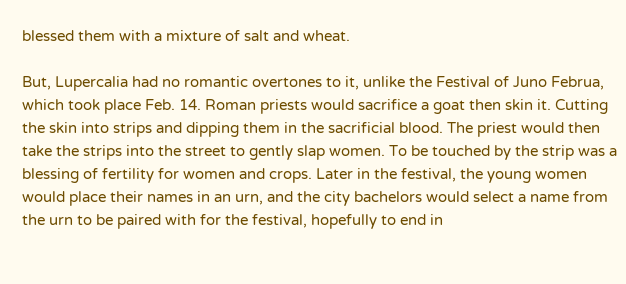blessed them with a mixture of salt and wheat.

But, Lupercalia had no romantic overtones to it, unlike the Festival of Juno Februa, which took place Feb. 14. Roman priests would sacrifice a goat then skin it. Cutting the skin into strips and dipping them in the sacrificial blood. The priest would then take the strips into the street to gently slap women. To be touched by the strip was a blessing of fertility for women and crops. Later in the festival, the young women would place their names in an urn, and the city bachelors would select a name from the urn to be paired with for the festival, hopefully to end in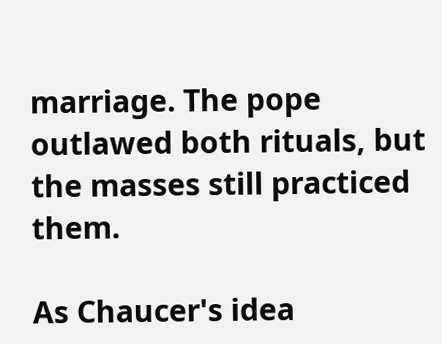marriage. The pope outlawed both rituals, but the masses still practiced them.

As Chaucer's idea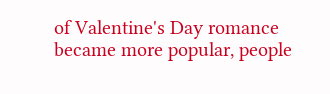of Valentine's Day romance became more popular, people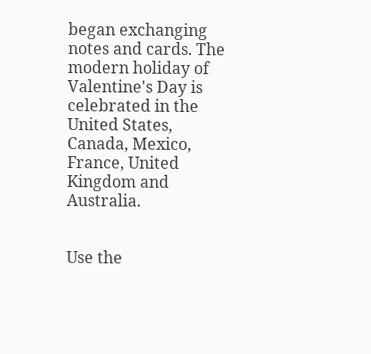began exchanging notes and cards. The modern holiday of Valentine's Day is celebrated in the United States, Canada, Mexico, France, United Kingdom and Australia.


Use the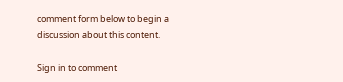comment form below to begin a discussion about this content.

Sign in to comment